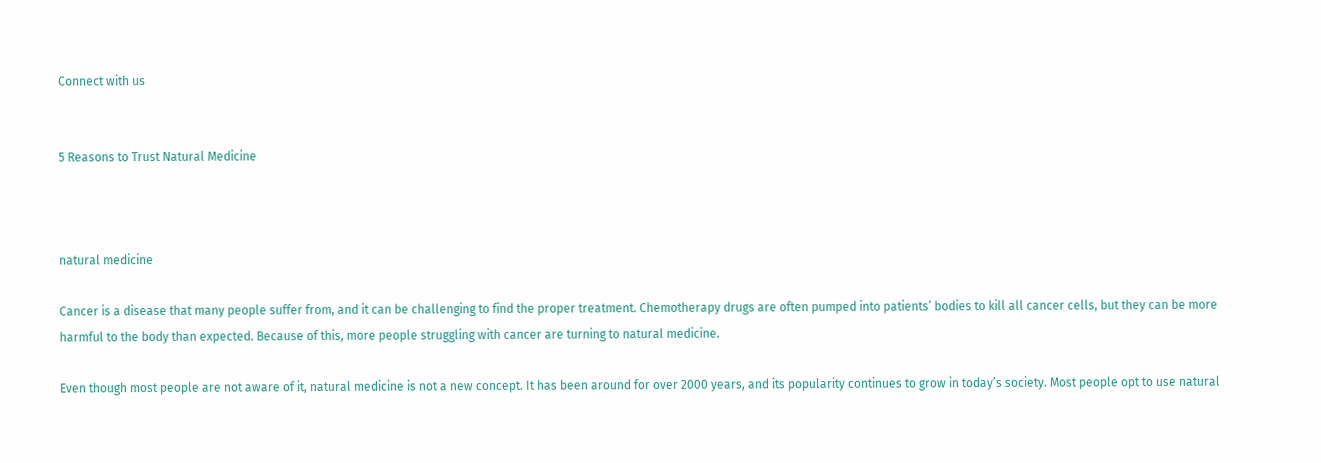Connect with us


5 Reasons to Trust Natural Medicine



natural medicine

Cancer is a disease that many people suffer from, and it can be challenging to find the proper treatment. Chemotherapy drugs are often pumped into patients’ bodies to kill all cancer cells, but they can be more harmful to the body than expected. Because of this, more people struggling with cancer are turning to natural medicine.

Even though most people are not aware of it, natural medicine is not a new concept. It has been around for over 2000 years, and its popularity continues to grow in today’s society. Most people opt to use natural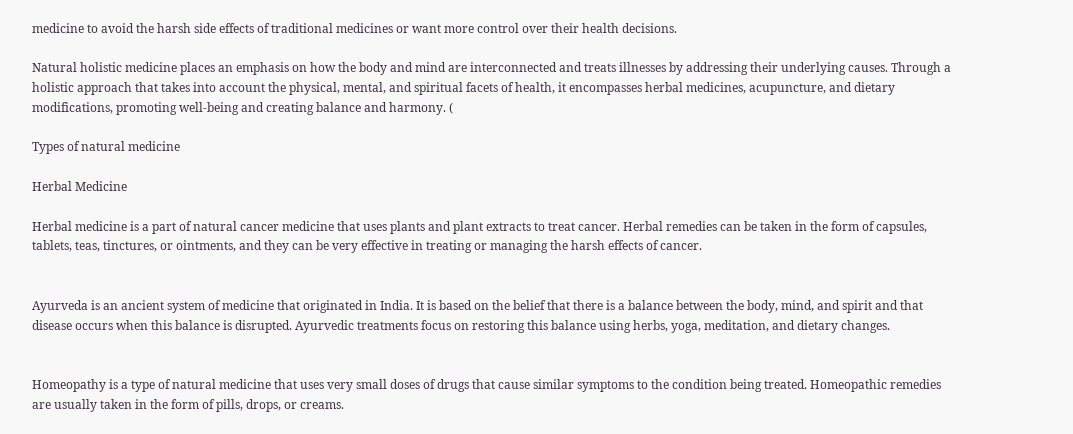medicine to avoid the harsh side effects of traditional medicines or want more control over their health decisions.

Natural holistic medicine places an emphasis on how the body and mind are interconnected and treats illnesses by addressing their underlying causes. Through a holistic approach that takes into account the physical, mental, and spiritual facets of health, it encompasses herbal medicines, acupuncture, and dietary modifications, promoting well-being and creating balance and harmony. (

Types of natural medicine

Herbal Medicine

Herbal medicine is a part of natural cancer medicine that uses plants and plant extracts to treat cancer. Herbal remedies can be taken in the form of capsules, tablets, teas, tinctures, or ointments, and they can be very effective in treating or managing the harsh effects of cancer.


Ayurveda is an ancient system of medicine that originated in India. It is based on the belief that there is a balance between the body, mind, and spirit and that disease occurs when this balance is disrupted. Ayurvedic treatments focus on restoring this balance using herbs, yoga, meditation, and dietary changes.


Homeopathy is a type of natural medicine that uses very small doses of drugs that cause similar symptoms to the condition being treated. Homeopathic remedies are usually taken in the form of pills, drops, or creams.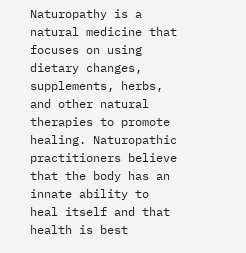Naturopathy is a natural medicine that focuses on using dietary changes, supplements, herbs, and other natural therapies to promote healing. Naturopathic practitioners believe that the body has an innate ability to heal itself and that health is best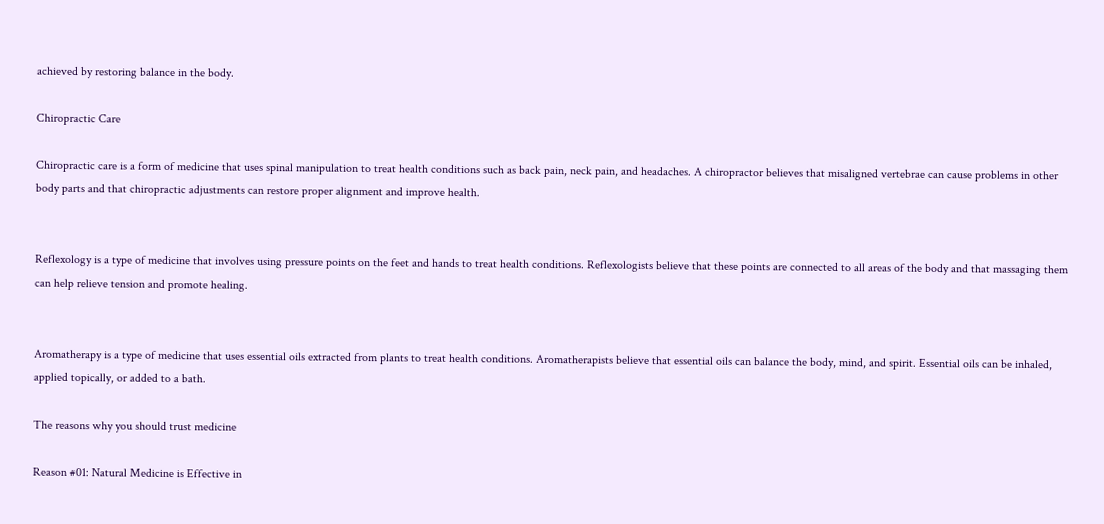achieved by restoring balance in the body.

Chiropractic Care

Chiropractic care is a form of medicine that uses spinal manipulation to treat health conditions such as back pain, neck pain, and headaches. A chiropractor believes that misaligned vertebrae can cause problems in other body parts and that chiropractic adjustments can restore proper alignment and improve health.


Reflexology is a type of medicine that involves using pressure points on the feet and hands to treat health conditions. Reflexologists believe that these points are connected to all areas of the body and that massaging them can help relieve tension and promote healing.


Aromatherapy is a type of medicine that uses essential oils extracted from plants to treat health conditions. Aromatherapists believe that essential oils can balance the body, mind, and spirit. Essential oils can be inhaled, applied topically, or added to a bath.

The reasons why you should trust medicine

Reason #01: Natural Medicine is Effective in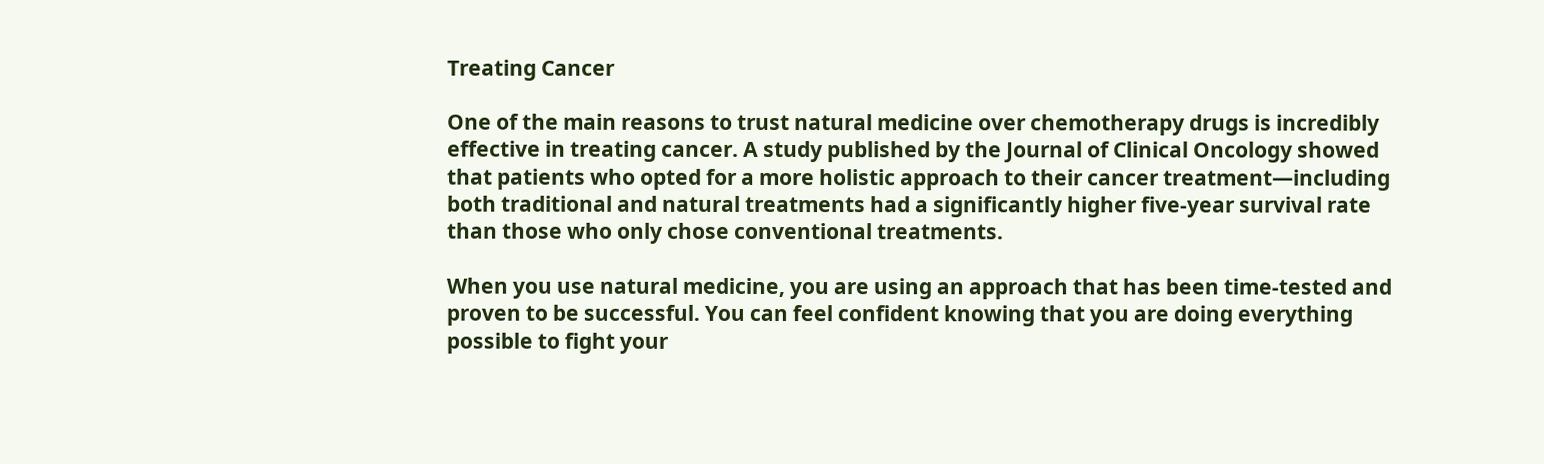Treating Cancer

One of the main reasons to trust natural medicine over chemotherapy drugs is incredibly effective in treating cancer. A study published by the Journal of Clinical Oncology showed that patients who opted for a more holistic approach to their cancer treatment—including both traditional and natural treatments had a significantly higher five-year survival rate than those who only chose conventional treatments.

When you use natural medicine, you are using an approach that has been time-tested and proven to be successful. You can feel confident knowing that you are doing everything possible to fight your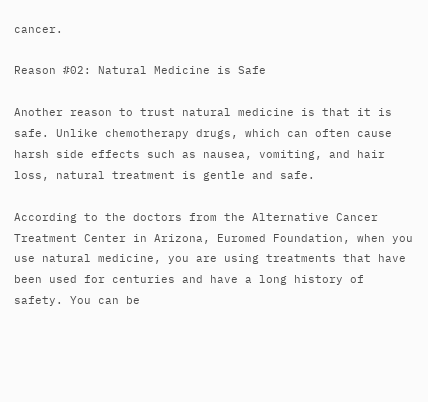cancer.

Reason #02: Natural Medicine is Safe

Another reason to trust natural medicine is that it is safe. Unlike chemotherapy drugs, which can often cause harsh side effects such as nausea, vomiting, and hair loss, natural treatment is gentle and safe.

According to the doctors from the Alternative Cancer Treatment Center in Arizona, Euromed Foundation, when you use natural medicine, you are using treatments that have been used for centuries and have a long history of safety. You can be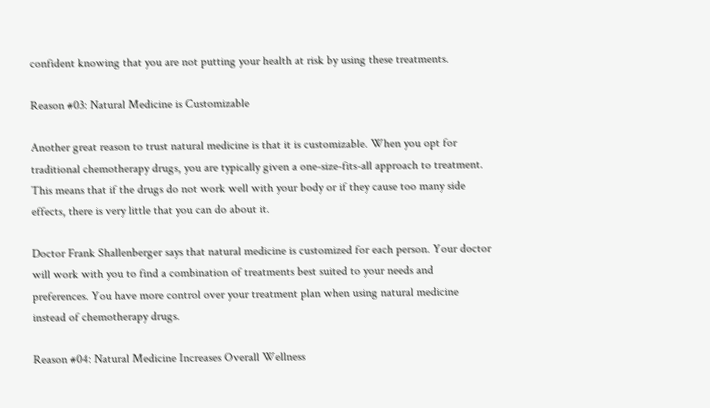confident knowing that you are not putting your health at risk by using these treatments.

Reason #03: Natural Medicine is Customizable

Another great reason to trust natural medicine is that it is customizable. When you opt for traditional chemotherapy drugs, you are typically given a one-size-fits-all approach to treatment. This means that if the drugs do not work well with your body or if they cause too many side effects, there is very little that you can do about it.

Doctor Frank Shallenberger says that natural medicine is customized for each person. Your doctor will work with you to find a combination of treatments best suited to your needs and preferences. You have more control over your treatment plan when using natural medicine instead of chemotherapy drugs.

Reason #04: Natural Medicine Increases Overall Wellness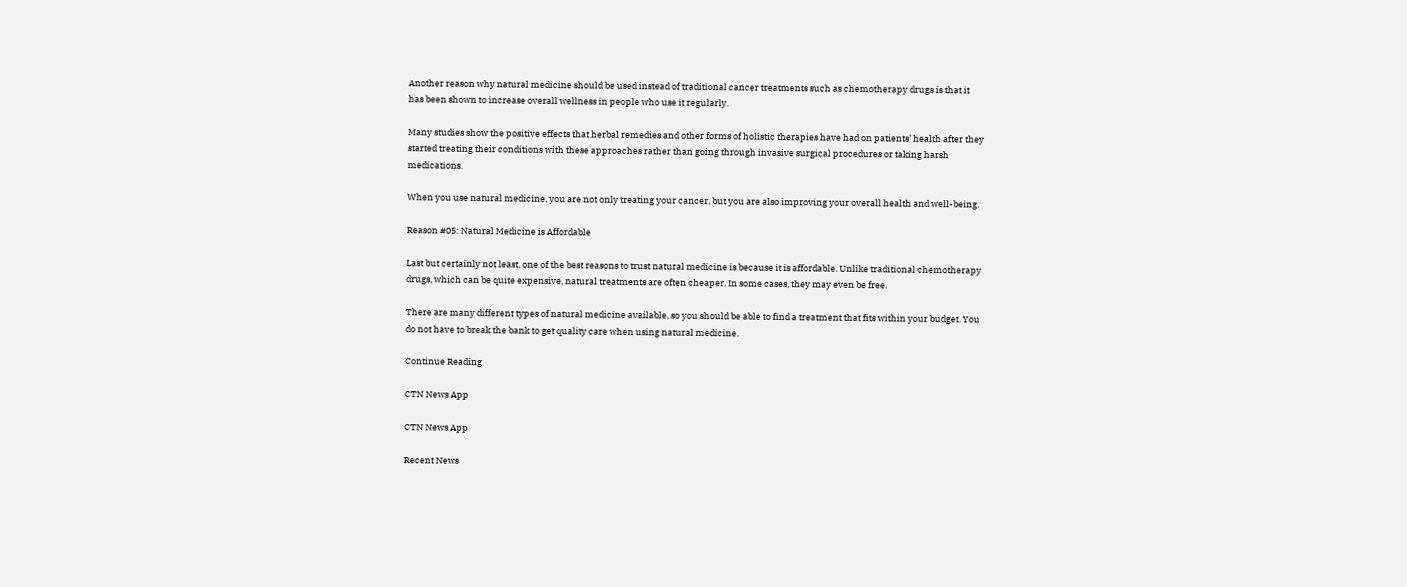Another reason why natural medicine should be used instead of traditional cancer treatments such as chemotherapy drugs is that it has been shown to increase overall wellness in people who use it regularly.

Many studies show the positive effects that herbal remedies and other forms of holistic therapies have had on patients’ health after they started treating their conditions with these approaches rather than going through invasive surgical procedures or taking harsh medications.

When you use natural medicine, you are not only treating your cancer, but you are also improving your overall health and well-being.

Reason #05: Natural Medicine is Affordable

Last but certainly not least, one of the best reasons to trust natural medicine is because it is affordable. Unlike traditional chemotherapy drugs, which can be quite expensive, natural treatments are often cheaper. In some cases, they may even be free.

There are many different types of natural medicine available, so you should be able to find a treatment that fits within your budget. You do not have to break the bank to get quality care when using natural medicine.

Continue Reading

CTN News App

CTN News App

Recent News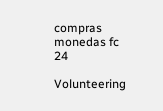compras monedas fc 24

Volunteering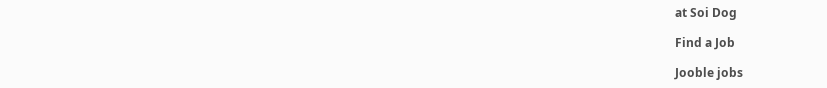at Soi Dog

Find a Job

Jooble jobs